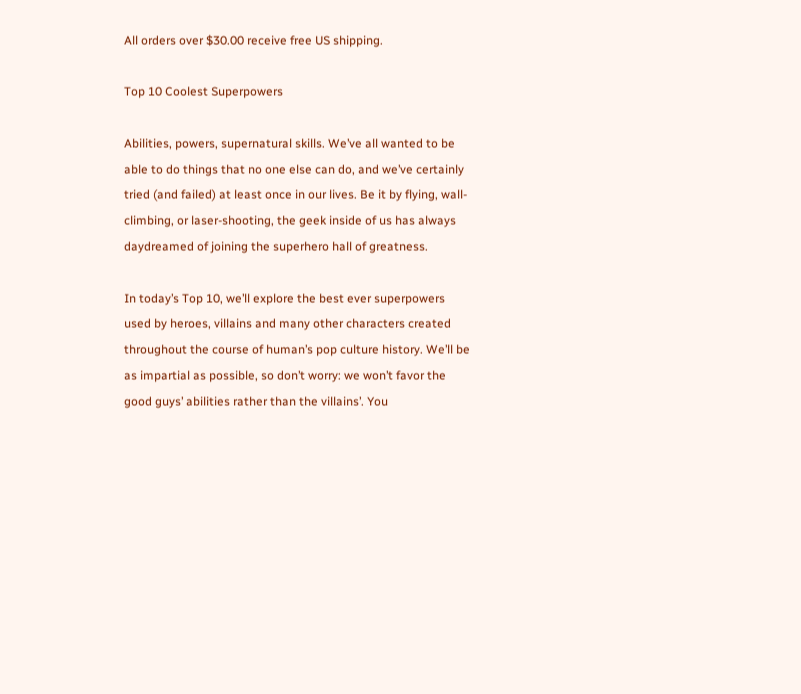All orders over $30.00 receive free US shipping.

Top 10 Coolest Superpowers

Abilities, powers, supernatural skills. We’ve all wanted to be able to do things that no one else can do, and we’ve certainly tried (and failed) at least once in our lives. Be it by flying, wall-climbing, or laser-shooting, the geek inside of us has always daydreamed of joining the superhero hall of greatness.

In today’s Top 10, we’ll explore the best ever superpowers used by heroes, villains and many other characters created throughout the course of human’s pop culture history. We’ll be as impartial as possible, so don’t worry: we won’t favor the good guys’ abilities rather than the villains’. You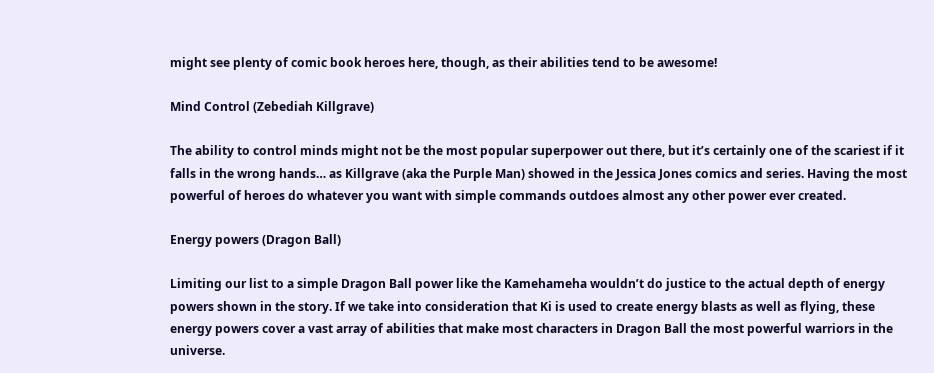might see plenty of comic book heroes here, though, as their abilities tend to be awesome!

Mind Control (Zebediah Killgrave)

The ability to control minds might not be the most popular superpower out there, but it’s certainly one of the scariest if it falls in the wrong hands… as Killgrave (aka the Purple Man) showed in the Jessica Jones comics and series. Having the most powerful of heroes do whatever you want with simple commands outdoes almost any other power ever created.

Energy powers (Dragon Ball)

Limiting our list to a simple Dragon Ball power like the Kamehameha wouldn’t do justice to the actual depth of energy powers shown in the story. If we take into consideration that Ki is used to create energy blasts as well as flying, these energy powers cover a vast array of abilities that make most characters in Dragon Ball the most powerful warriors in the universe.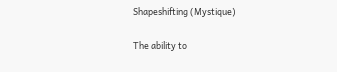Shapeshifting (Mystique)

The ability to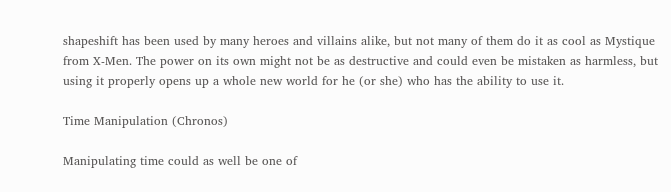shapeshift has been used by many heroes and villains alike, but not many of them do it as cool as Mystique from X-Men. The power on its own might not be as destructive and could even be mistaken as harmless, but using it properly opens up a whole new world for he (or she) who has the ability to use it.

Time Manipulation (Chronos)

Manipulating time could as well be one of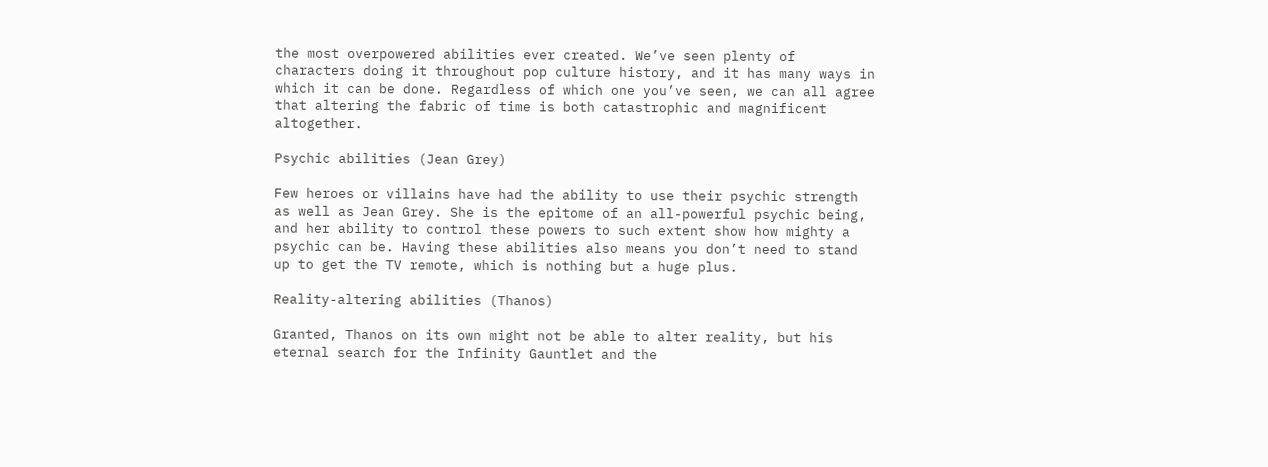the most overpowered abilities ever created. We’ve seen plenty of characters doing it throughout pop culture history, and it has many ways in which it can be done. Regardless of which one you’ve seen, we can all agree that altering the fabric of time is both catastrophic and magnificent altogether.

Psychic abilities (Jean Grey)

Few heroes or villains have had the ability to use their psychic strength as well as Jean Grey. She is the epitome of an all-powerful psychic being, and her ability to control these powers to such extent show how mighty a psychic can be. Having these abilities also means you don’t need to stand up to get the TV remote, which is nothing but a huge plus.

Reality-altering abilities (Thanos)

Granted, Thanos on its own might not be able to alter reality, but his eternal search for the Infinity Gauntlet and the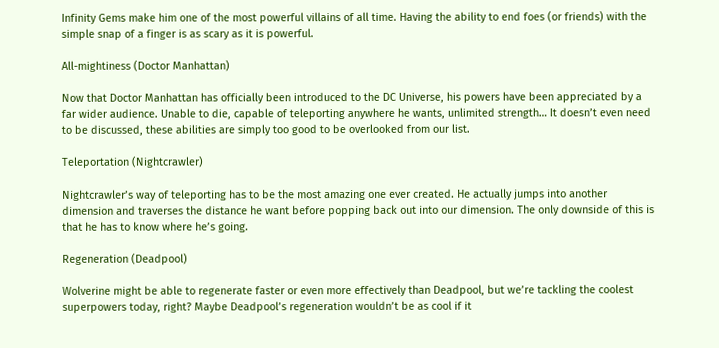Infinity Gems make him one of the most powerful villains of all time. Having the ability to end foes (or friends) with the simple snap of a finger is as scary as it is powerful.

All-mightiness (Doctor Manhattan)

Now that Doctor Manhattan has officially been introduced to the DC Universe, his powers have been appreciated by a far wider audience. Unable to die, capable of teleporting anywhere he wants, unlimited strength… It doesn’t even need to be discussed, these abilities are simply too good to be overlooked from our list.

Teleportation (Nightcrawler)

Nightcrawler’s way of teleporting has to be the most amazing one ever created. He actually jumps into another dimension and traverses the distance he want before popping back out into our dimension. The only downside of this is that he has to know where he’s going.

Regeneration (Deadpool)

Wolverine might be able to regenerate faster or even more effectively than Deadpool, but we’re tackling the coolest superpowers today, right? Maybe Deadpool’s regeneration wouldn’t be as cool if it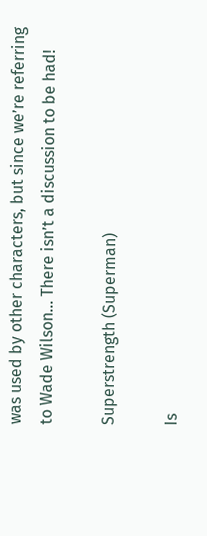was used by other characters, but since we’re referring to Wade Wilson… There isn’t a discussion to be had!

Superstrength (Superman)

Is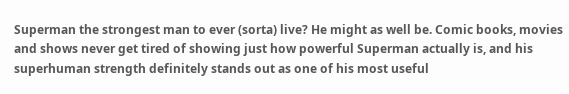Superman the strongest man to ever (sorta) live? He might as well be. Comic books, movies and shows never get tired of showing just how powerful Superman actually is, and his superhuman strength definitely stands out as one of his most useful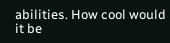abilities. How cool would it be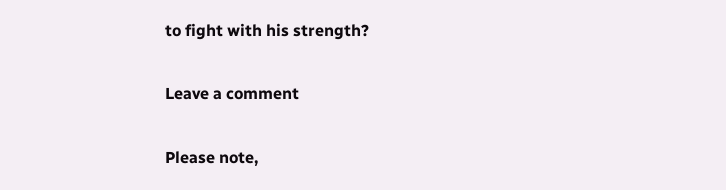to fight with his strength?

Leave a comment

Please note,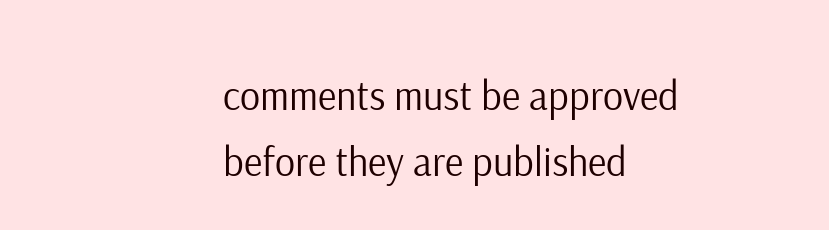comments must be approved before they are published